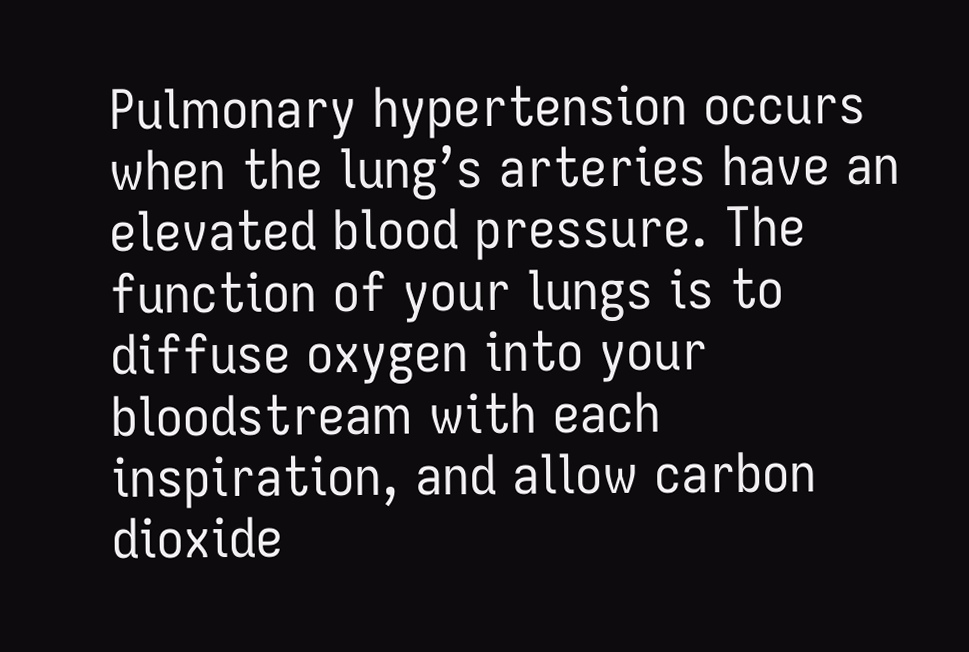Pulmonary hypertension occurs when the lung’s arteries have an elevated blood pressure. The function of your lungs is to diffuse oxygen into your bloodstream with each inspiration, and allow carbon dioxide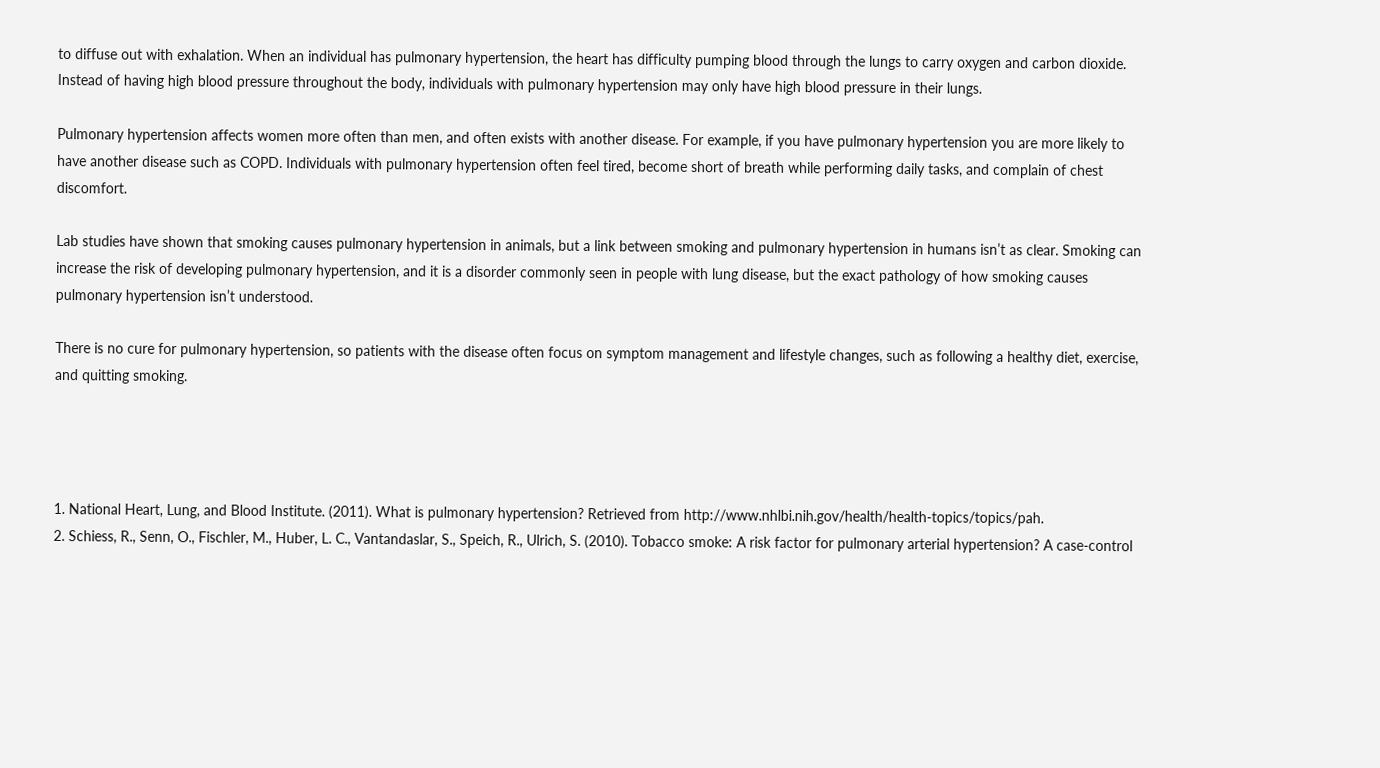to diffuse out with exhalation. When an individual has pulmonary hypertension, the heart has difficulty pumping blood through the lungs to carry oxygen and carbon dioxide. Instead of having high blood pressure throughout the body, individuals with pulmonary hypertension may only have high blood pressure in their lungs.

Pulmonary hypertension affects women more often than men, and often exists with another disease. For example, if you have pulmonary hypertension you are more likely to have another disease such as COPD. Individuals with pulmonary hypertension often feel tired, become short of breath while performing daily tasks, and complain of chest discomfort.

Lab studies have shown that smoking causes pulmonary hypertension in animals, but a link between smoking and pulmonary hypertension in humans isn’t as clear. Smoking can increase the risk of developing pulmonary hypertension, and it is a disorder commonly seen in people with lung disease, but the exact pathology of how smoking causes pulmonary hypertension isn’t understood.

There is no cure for pulmonary hypertension, so patients with the disease often focus on symptom management and lifestyle changes, such as following a healthy diet, exercise, and quitting smoking.




1. National Heart, Lung, and Blood Institute. (2011). What is pulmonary hypertension? Retrieved from http://www.nhlbi.nih.gov/health/health-topics/topics/pah.
2. Schiess, R., Senn, O., Fischler, M., Huber, L. C., Vantandaslar, S., Speich, R., Ulrich, S. (2010). Tobacco smoke: A risk factor for pulmonary arterial hypertension? A case-control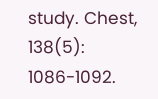study. Chest, 138(5): 1086-1092.